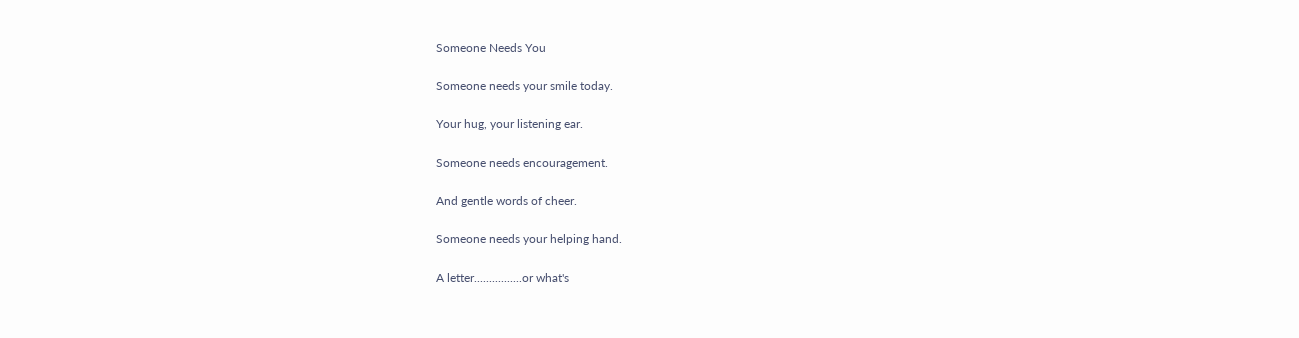Someone Needs You

Someone needs your smile today.

Your hug, your listening ear.

Someone needs encouragement.

And gentle words of cheer.

Someone needs your helping hand.

A letter................or what's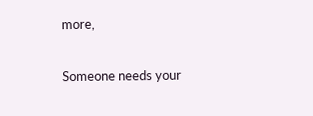more,

Someone needs your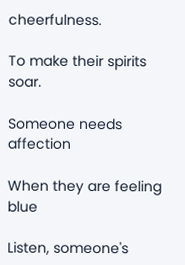cheerfulness.

To make their spirits soar.

Someone needs affection

When they are feeling blue

Listen, someone's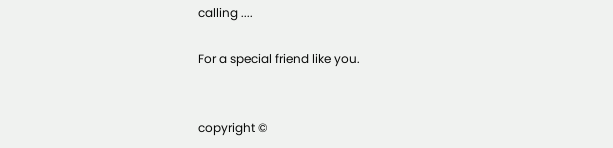calling ....

For a special friend like you.


copyright ©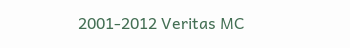2001-2012 Veritas MC